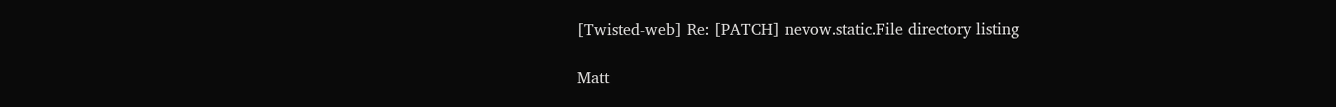[Twisted-web] Re: [PATCH] nevow.static.File directory listing

Matt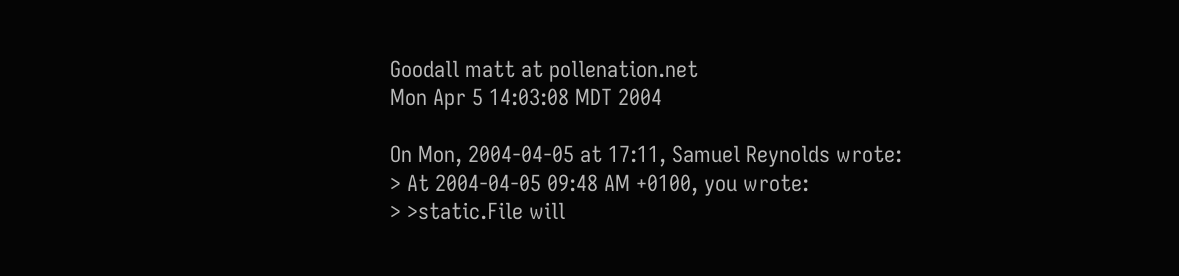Goodall matt at pollenation.net
Mon Apr 5 14:03:08 MDT 2004

On Mon, 2004-04-05 at 17:11, Samuel Reynolds wrote:
> At 2004-04-05 09:48 AM +0100, you wrote:
> >static.File will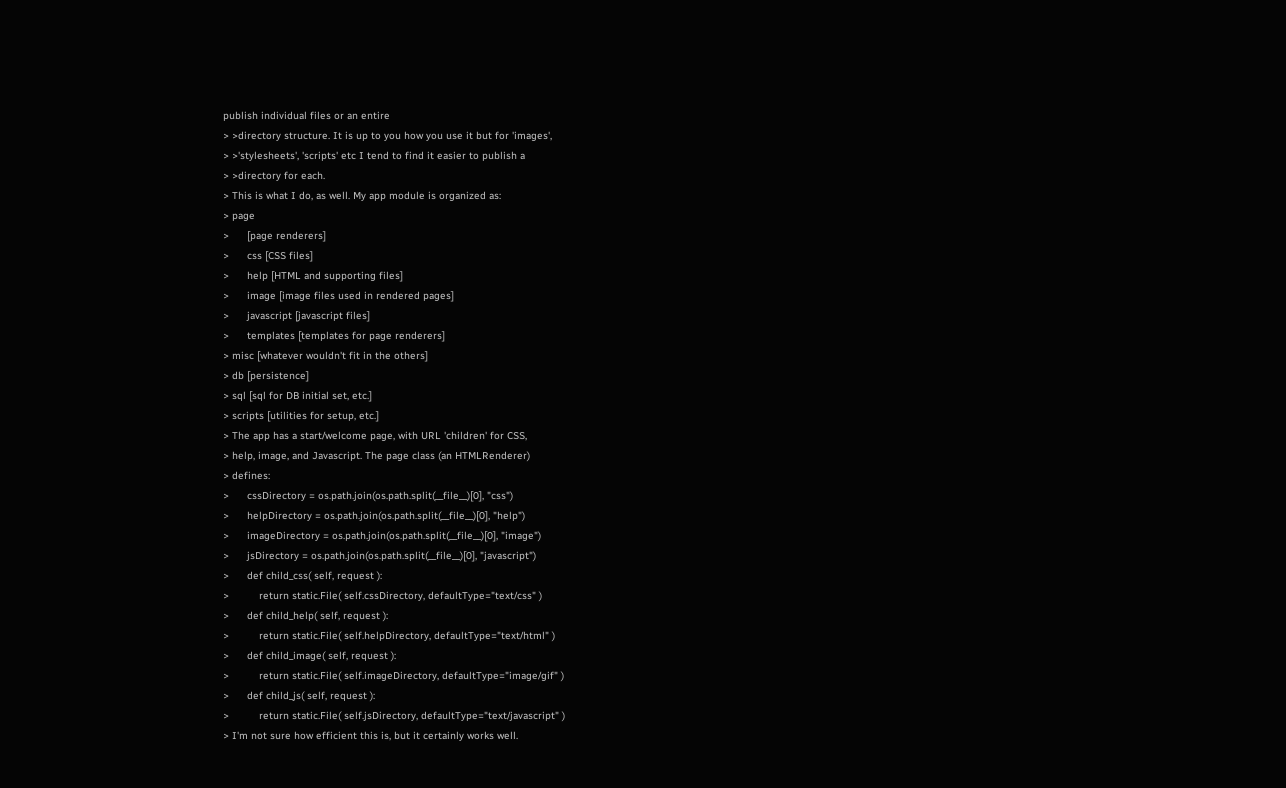publish individual files or an entire
> >directory structure. It is up to you how you use it but for 'images',
> >'stylesheets', 'scripts' etc I tend to find it easier to publish a
> >directory for each.
> This is what I do, as well. My app module is organized as:
> page
>      [page renderers]
>      css [CSS files]
>      help [HTML and supporting files]
>      image [image files used in rendered pages]
>      javascript [javascript files]
>      templates [templates for page renderers]
> misc [whatever wouldn't fit in the others]
> db [persistence]
> sql [sql for DB initial set, etc.]
> scripts [utilities for setup, etc.]
> The app has a start/welcome page, with URL 'children' for CSS,
> help, image, and Javascript. The page class (an HTMLRenderer)
> defines:
>      cssDirectory = os.path.join(os.path.split(__file__)[0], "css")
>      helpDirectory = os.path.join(os.path.split(__file__)[0], "help")
>      imageDirectory = os.path.join(os.path.split(__file__)[0], "image")
>      jsDirectory = os.path.join(os.path.split(__file__)[0], "javascript")
>      def child_css( self, request ):
>          return static.File( self.cssDirectory, defaultType="text/css" )
>      def child_help( self, request ):
>          return static.File( self.helpDirectory, defaultType="text/html" )
>      def child_image( self, request ):
>          return static.File( self.imageDirectory, defaultType="image/gif" )
>      def child_js( self, request ):
>          return static.File( self.jsDirectory, defaultType="text/javascript" )
> I'm not sure how efficient this is, but it certainly works well.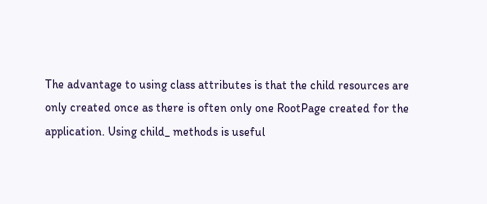The advantage to using class attributes is that the child resources are
only created once as there is often only one RootPage created for the
application. Using child_ methods is useful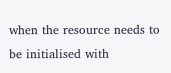when the resource needs to
be initialised with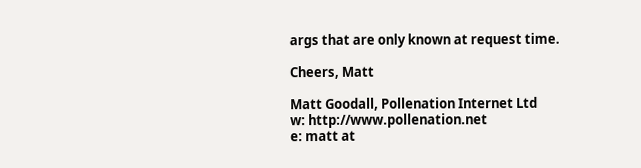args that are only known at request time.

Cheers, Matt

Matt Goodall, Pollenation Internet Ltd
w: http://www.pollenation.net
e: matt at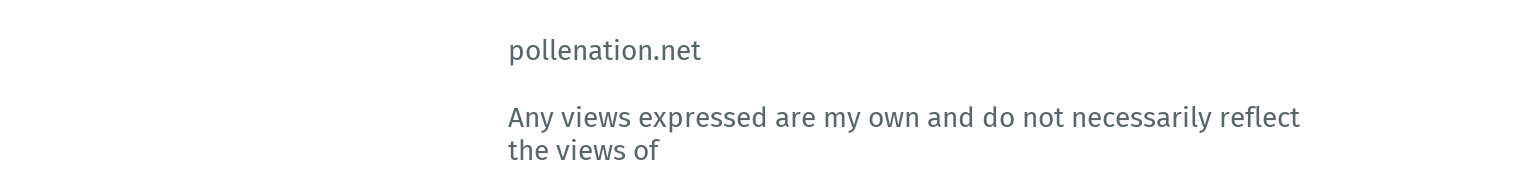pollenation.net

Any views expressed are my own and do not necessarily reflect
the views of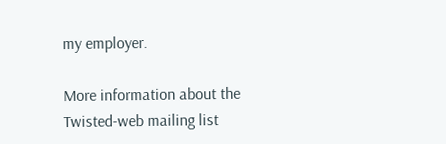my employer.

More information about the Twisted-web mailing list